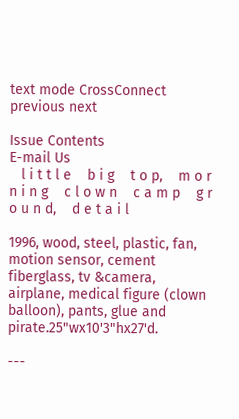text mode CrossConnect previous next

Issue Contents
E-mail Us
   l i t t l e    b i g    t o p,    m o r n i n g    c l o w n    c a m p    g r o u n d,    d e t a i l

1996, wood, steel, plastic, fan, motion sensor, cement fiberglass, tv &camera, airplane, medical figure (clown balloon), pants, glue and pirate.25"wx10'3"hx27'd.

---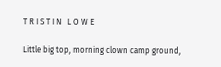T R I S T I N   L O W E

Little big top, morning clown camp ground,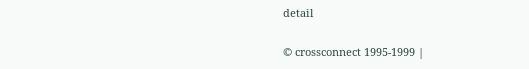detail

© crossconnect 1995-1999 |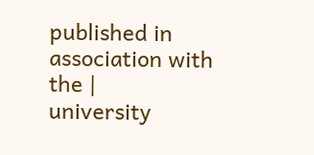published in association with the |
university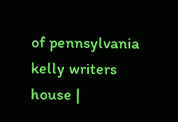of pennsylvania kelly writers house |